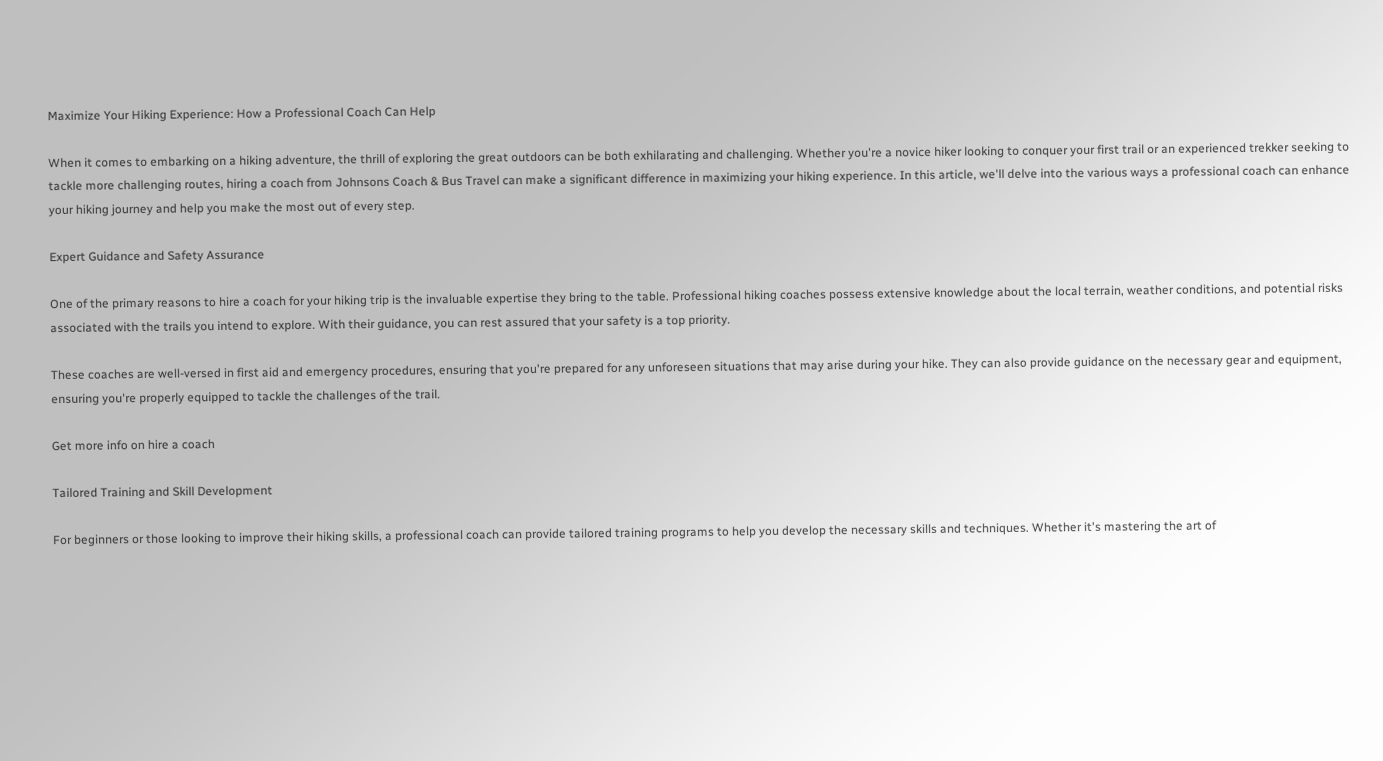Maximize Your Hiking Experience: How a Professional Coach Can Help

When it comes to embarking on a hiking adventure, the thrill of exploring the great outdoors can be both exhilarating and challenging. Whether you're a novice hiker looking to conquer your first trail or an experienced trekker seeking to tackle more challenging routes, hiring a coach from Johnsons Coach & Bus Travel can make a significant difference in maximizing your hiking experience. In this article, we'll delve into the various ways a professional coach can enhance your hiking journey and help you make the most out of every step.

Expert Guidance and Safety Assurance

One of the primary reasons to hire a coach for your hiking trip is the invaluable expertise they bring to the table. Professional hiking coaches possess extensive knowledge about the local terrain, weather conditions, and potential risks associated with the trails you intend to explore. With their guidance, you can rest assured that your safety is a top priority.

These coaches are well-versed in first aid and emergency procedures, ensuring that you're prepared for any unforeseen situations that may arise during your hike. They can also provide guidance on the necessary gear and equipment, ensuring you're properly equipped to tackle the challenges of the trail.

Get more info on hire a coach

Tailored Training and Skill Development

For beginners or those looking to improve their hiking skills, a professional coach can provide tailored training programs to help you develop the necessary skills and techniques. Whether it's mastering the art of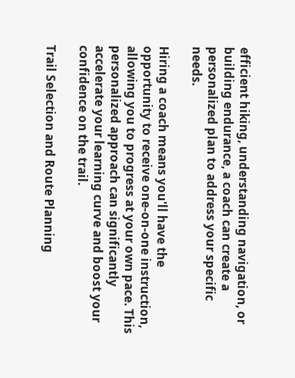efficient hiking, understanding navigation, or building endurance, a coach can create a personalized plan to address your specific needs.

Hiring a coach means you'll have the opportunity to receive one-on-one instruction, allowing you to progress at your own pace. This personalized approach can significantly accelerate your learning curve and boost your confidence on the trail.

Trail Selection and Route Planning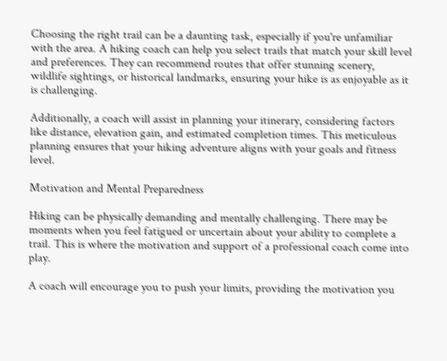Choosing the right trail can be a daunting task, especially if you're unfamiliar with the area. A hiking coach can help you select trails that match your skill level and preferences. They can recommend routes that offer stunning scenery, wildlife sightings, or historical landmarks, ensuring your hike is as enjoyable as it is challenging.

Additionally, a coach will assist in planning your itinerary, considering factors like distance, elevation gain, and estimated completion times. This meticulous planning ensures that your hiking adventure aligns with your goals and fitness level.

Motivation and Mental Preparedness

Hiking can be physically demanding and mentally challenging. There may be moments when you feel fatigued or uncertain about your ability to complete a trail. This is where the motivation and support of a professional coach come into play.

A coach will encourage you to push your limits, providing the motivation you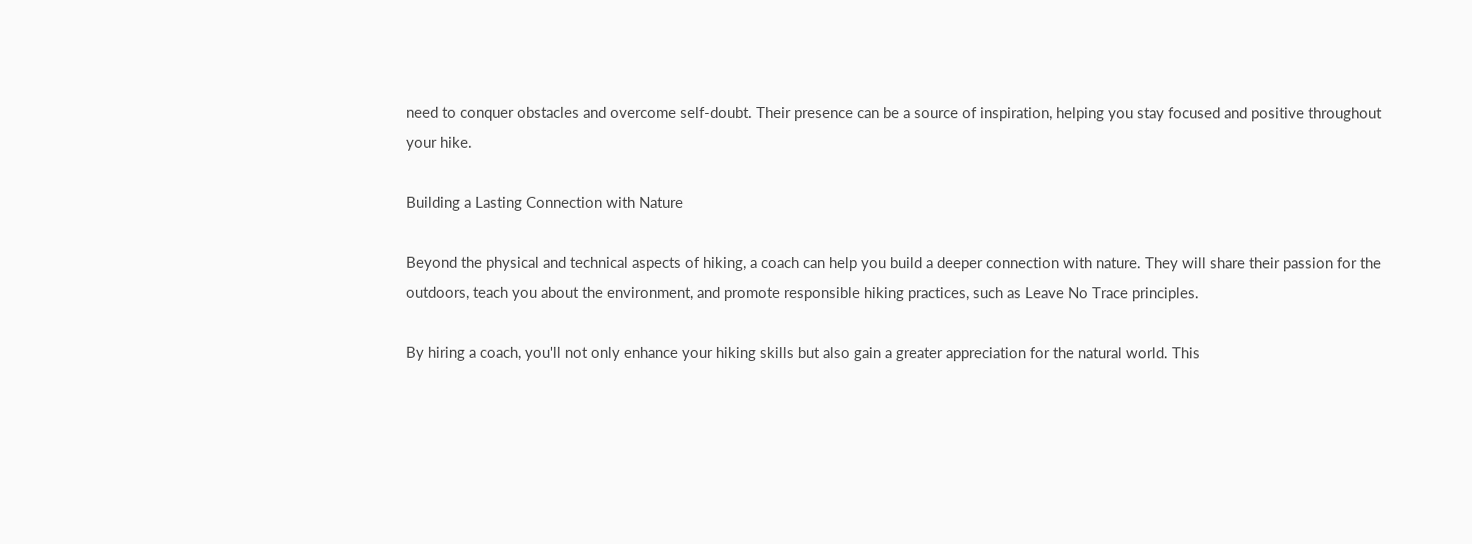need to conquer obstacles and overcome self-doubt. Their presence can be a source of inspiration, helping you stay focused and positive throughout your hike.

Building a Lasting Connection with Nature

Beyond the physical and technical aspects of hiking, a coach can help you build a deeper connection with nature. They will share their passion for the outdoors, teach you about the environment, and promote responsible hiking practices, such as Leave No Trace principles.

By hiring a coach, you'll not only enhance your hiking skills but also gain a greater appreciation for the natural world. This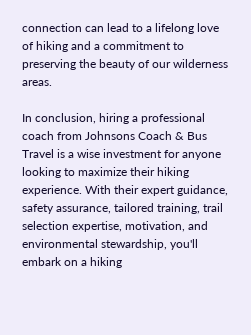connection can lead to a lifelong love of hiking and a commitment to preserving the beauty of our wilderness areas.

In conclusion, hiring a professional coach from Johnsons Coach & Bus Travel is a wise investment for anyone looking to maximize their hiking experience. With their expert guidance, safety assurance, tailored training, trail selection expertise, motivation, and environmental stewardship, you'll embark on a hiking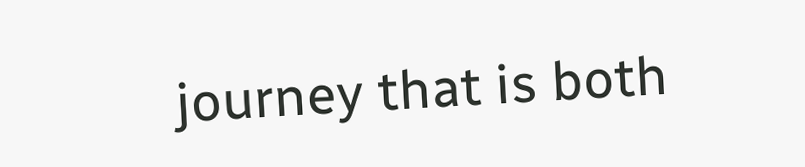journey that is both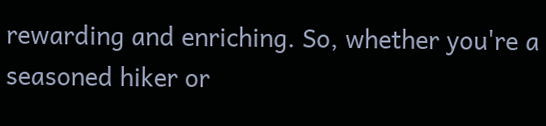rewarding and enriching. So, whether you're a seasoned hiker or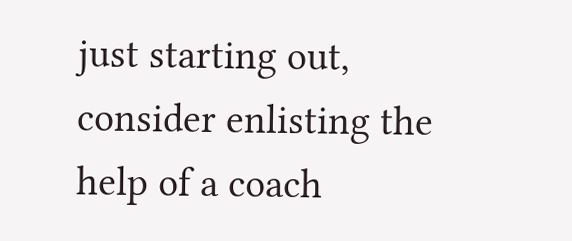just starting out, consider enlisting the help of a coach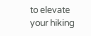to elevate your hiking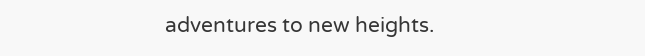adventures to new heights.